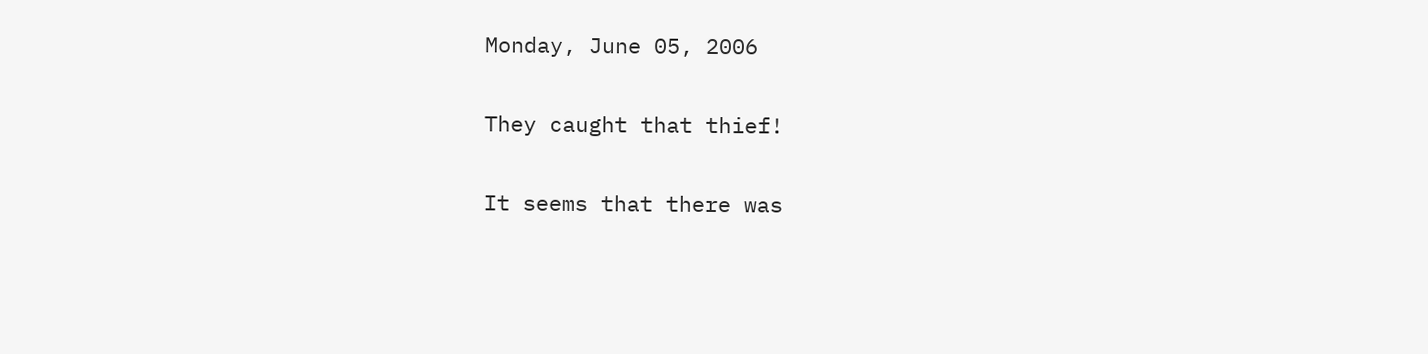Monday, June 05, 2006

They caught that thief!

It seems that there was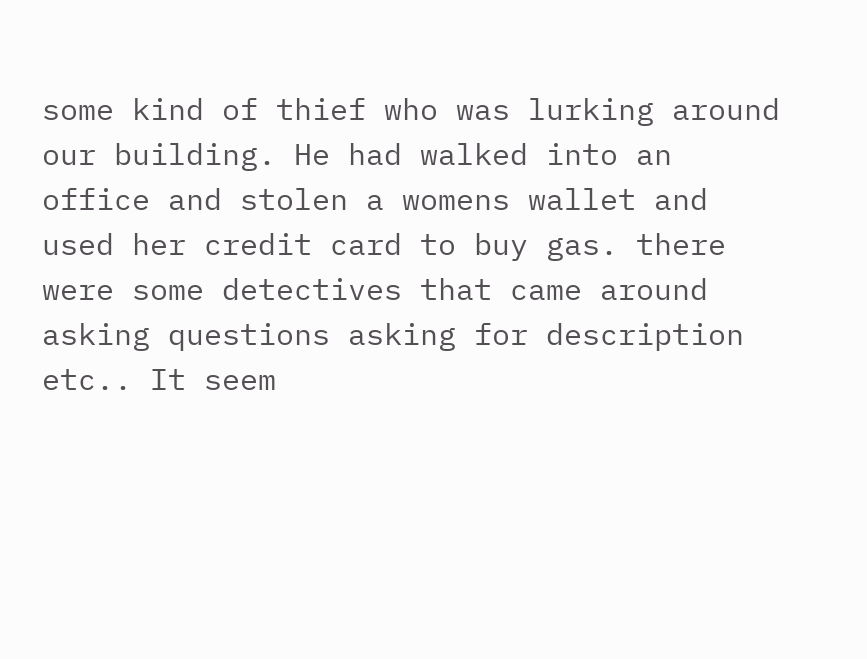some kind of thief who was lurking around our building. He had walked into an office and stolen a womens wallet and used her credit card to buy gas. there were some detectives that came around asking questions asking for description etc.. It seem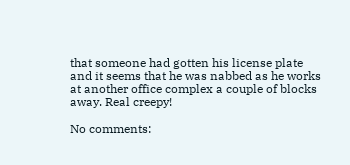that someone had gotten his license plate and it seems that he was nabbed as he works at another office complex a couple of blocks away. Real creepy!

No comments: